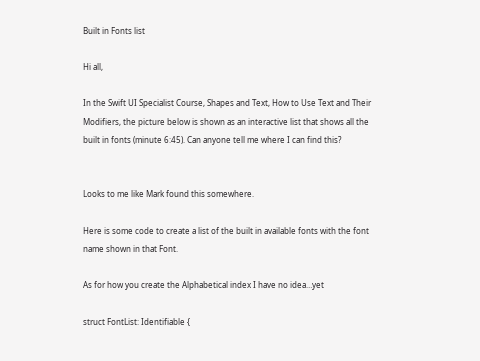Built in Fonts list

Hi all,

In the Swift UI Specialist Course, Shapes and Text, How to Use Text and Their Modifiers, the picture below is shown as an interactive list that shows all the built in fonts (minute 6:45). Can anyone tell me where I can find this?


Looks to me like Mark found this somewhere.

Here is some code to create a list of the built in available fonts with the font name shown in that Font.

As for how you create the Alphabetical index I have no idea…yet

struct FontList: Identifiable {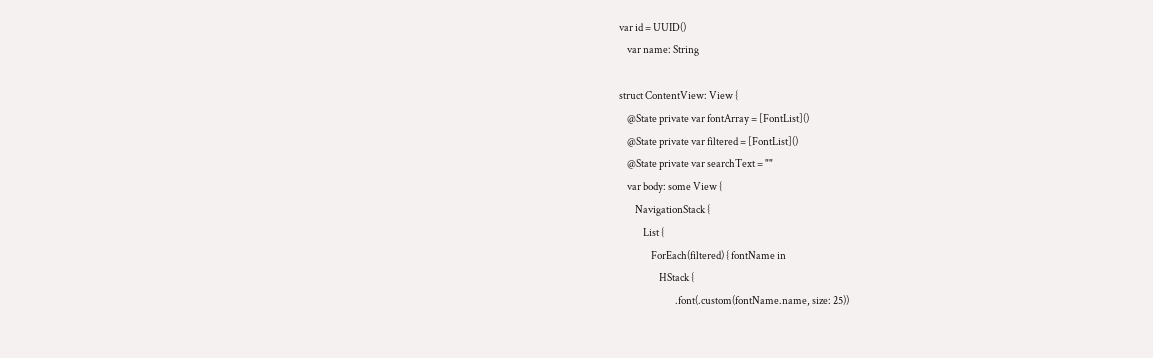var id = UUID()
    var name: String

struct ContentView: View {
    @State private var fontArray = [FontList]()
    @State private var filtered = [FontList]()
    @State private var searchText = ""
    var body: some View {
        NavigationStack {
            List {
                ForEach(filtered) { fontName in
                    HStack {
                            .font(.custom(fontName.name, size: 25))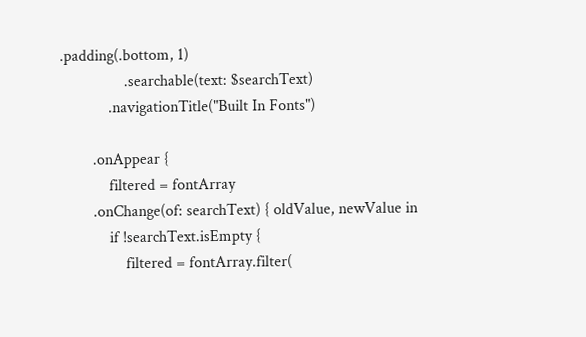.padding(.bottom, 1)
                .searchable(text: $searchText)
            .navigationTitle("Built In Fonts")

        .onAppear {
            filtered = fontArray
        .onChange(of: searchText) { oldValue, newValue in
            if !searchText.isEmpty {
                filtered = fontArray.filter(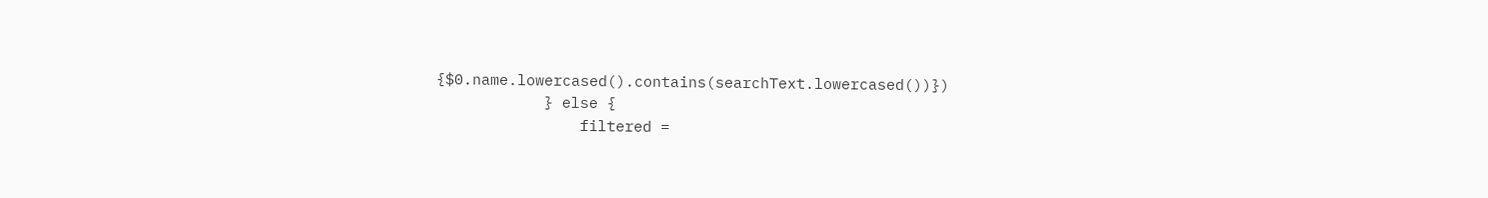{$0.name.lowercased().contains(searchText.lowercased())})
            } else {
                filtered =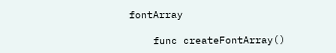fontArray

    func createFontArray()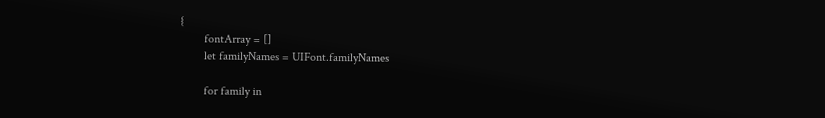{
        fontArray = []
        let familyNames = UIFont.familyNames

        for family in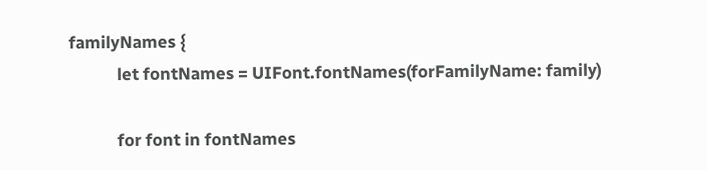familyNames {
            let fontNames = UIFont.fontNames(forFamilyName: family)

            for font in fontNames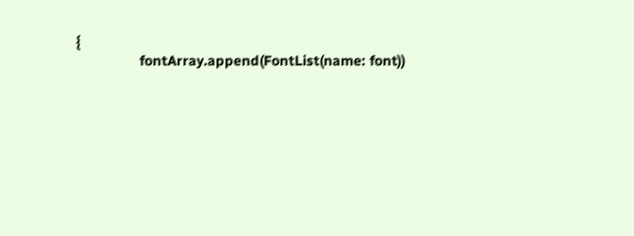{
                fontArray.append(FontList(name: font))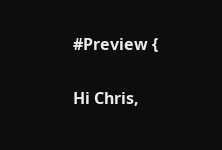#Preview {

Hi Chris,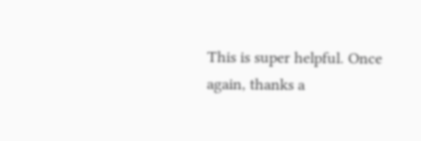This is super helpful. Once again, thanks a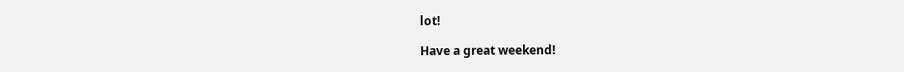lot!

Have a great weekend!